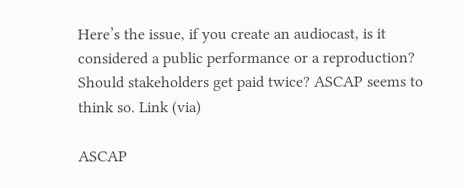Here’s the issue, if you create an audiocast, is it considered a public performance or a reproduction? Should stakeholders get paid twice? ASCAP seems to think so. Link (via)

ASCAP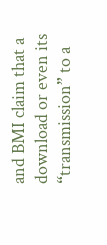and BMI claim that a download or even its “transmission” to a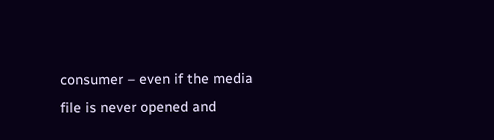consumer – even if the media file is never opened and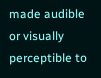made audible or visually perceptible to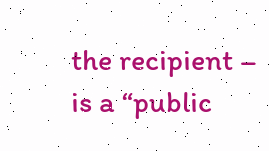the recipient – is a “public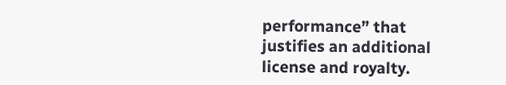performance” that justifies an additional license and royalty.